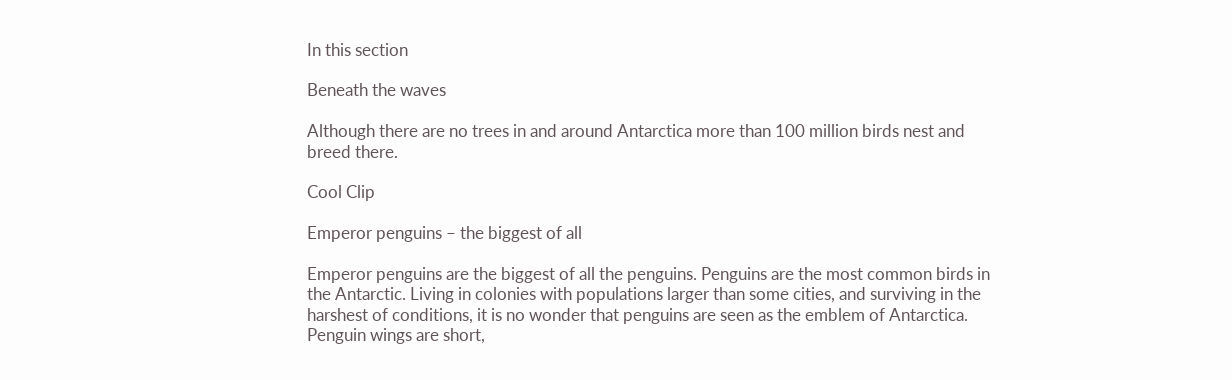In this section

Beneath the waves

Although there are no trees in and around Antarctica more than 100 million birds nest and breed there.

Cool Clip

Emperor penguins – the biggest of all

Emperor penguins are the biggest of all the penguins. Penguins are the most common birds in the Antarctic. Living in colonies with populations larger than some cities, and surviving in the harshest of conditions, it is no wonder that penguins are seen as the emblem of Antarctica. Penguin wings are short,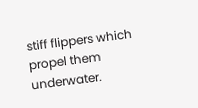stiff flippers which propel them underwater.